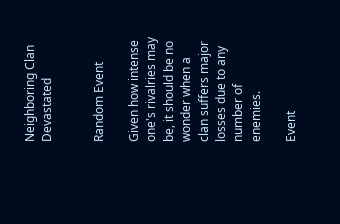Neighboring Clan Devastated


Random Event

Given how intense one's rivalries may be, it should be no wonder when a clan suffers major losses due to any number of enemies.

Event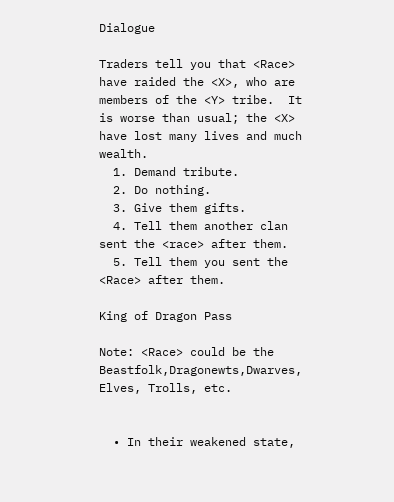Dialogue

Traders tell you that <Race> have raided the <X>, who are members of the <Y> tribe.  It is worse than usual; the <X> have lost many lives and much wealth.
  1. Demand tribute.
  2. Do nothing.
  3. Give them gifts.
  4. Tell them another clan sent the <race> after them.
  5. Tell them you sent the <Race> after them.

King of Dragon Pass

Note: <Race> could be the Beastfolk,Dragonewts,Dwarves, Elves, Trolls, etc.


  • In their weakened state,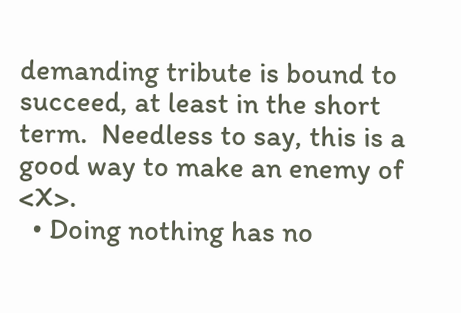demanding tribute is bound to succeed, at least in the short term.  Needless to say, this is a good way to make an enemy of <X>.
  • Doing nothing has no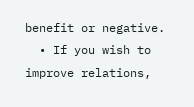benefit or negative.
  • If you wish to improve relations,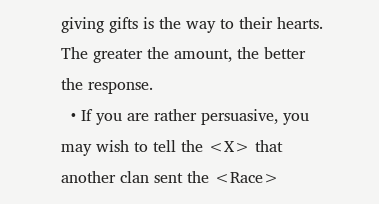giving gifts is the way to their hearts.  The greater the amount, the better the response.
  • If you are rather persuasive, you may wish to tell the <X> that another clan sent the <Race>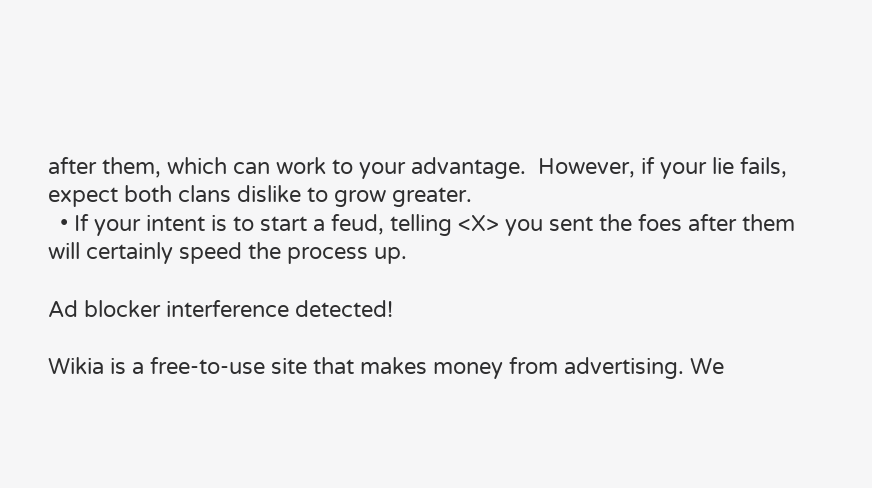after them, which can work to your advantage.  However, if your lie fails, expect both clans dislike to grow greater.
  • If your intent is to start a feud, telling <X> you sent the foes after them will certainly speed the process up.

Ad blocker interference detected!

Wikia is a free-to-use site that makes money from advertising. We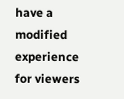have a modified experience for viewers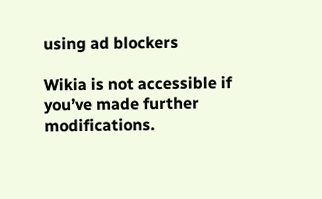using ad blockers

Wikia is not accessible if you’ve made further modifications.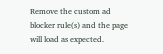Remove the custom ad blocker rule(s) and the page will load as expected.